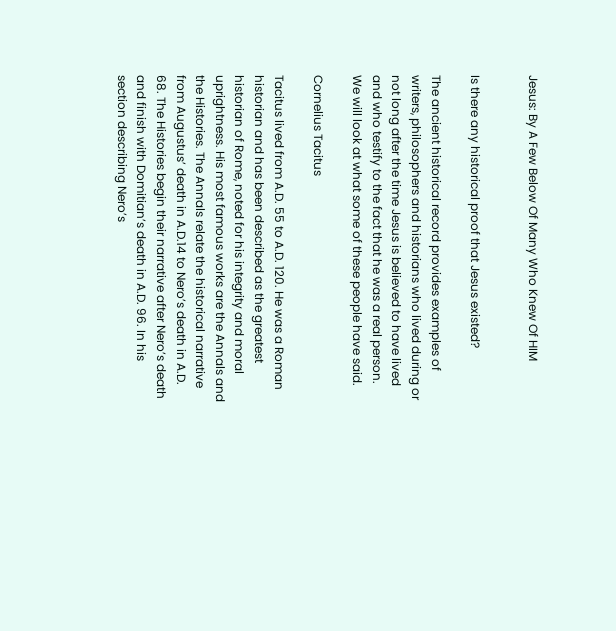Jesus: By A Few Below Of Many Who Knew Of HIM


Is there any historical proof that Jesus existed?

The ancient historical record provides examples of writers, philosophers and historians who lived during or not long after the time Jesus is believed to have lived and who testify to the fact that he was a real person. We will look at what some of these people have said.

Cornelius Tacitus

Tacitus lived from A.D. 55 to A.D. 120. He was a Roman historian and has been described as the greatest historian of Rome, noted for his integrity and moral uprightness. His most famous works are the Annals and the Histories. The Annals relate the historical narrative from Augustus’ death in A.D.14 to Nero’s death in A.D. 68. The Histories begin their narrative after Nero’s death and finish with Domitian’s death in A.D. 96. In his section describing Nero’s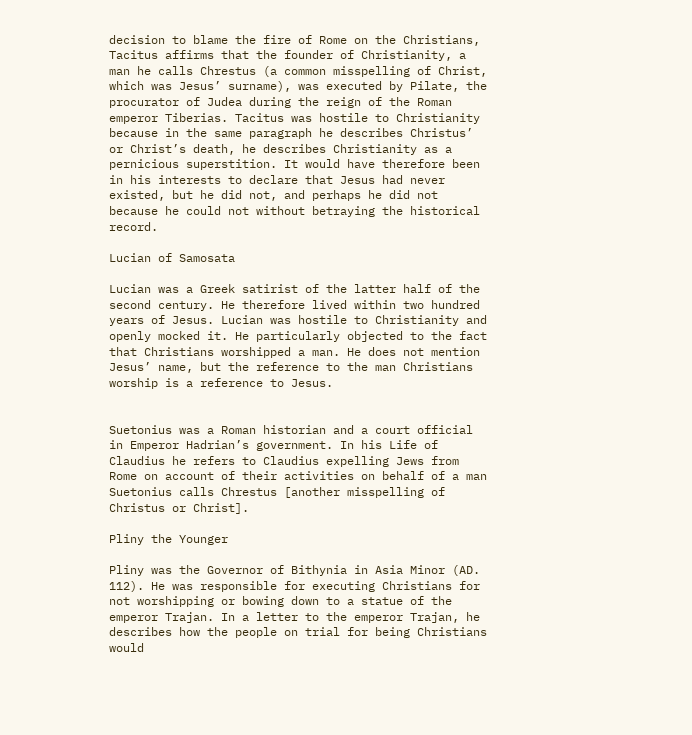decision to blame the fire of Rome on the Christians, Tacitus affirms that the founder of Christianity, a man he calls Chrestus (a common misspelling of Christ, which was Jesus’ surname), was executed by Pilate, the procurator of Judea during the reign of the Roman emperor Tiberias. Tacitus was hostile to Christianity because in the same paragraph he describes Christus’ or Christ’s death, he describes Christianity as a pernicious superstition. It would have therefore been in his interests to declare that Jesus had never existed, but he did not, and perhaps he did not because he could not without betraying the historical record.

Lucian of Samosata

Lucian was a Greek satirist of the latter half of the second century. He therefore lived within two hundred years of Jesus. Lucian was hostile to Christianity and openly mocked it. He particularly objected to the fact that Christians worshipped a man. He does not mention Jesus’ name, but the reference to the man Christians worship is a reference to Jesus.


Suetonius was a Roman historian and a court official in Emperor Hadrian’s government. In his Life of Claudius he refers to Claudius expelling Jews from Rome on account of their activities on behalf of a man Suetonius calls Chrestus [another misspelling of Christus or Christ].

Pliny the Younger

Pliny was the Governor of Bithynia in Asia Minor (AD. 112). He was responsible for executing Christians for not worshipping or bowing down to a statue of the emperor Trajan. In a letter to the emperor Trajan, he describes how the people on trial for being Christians would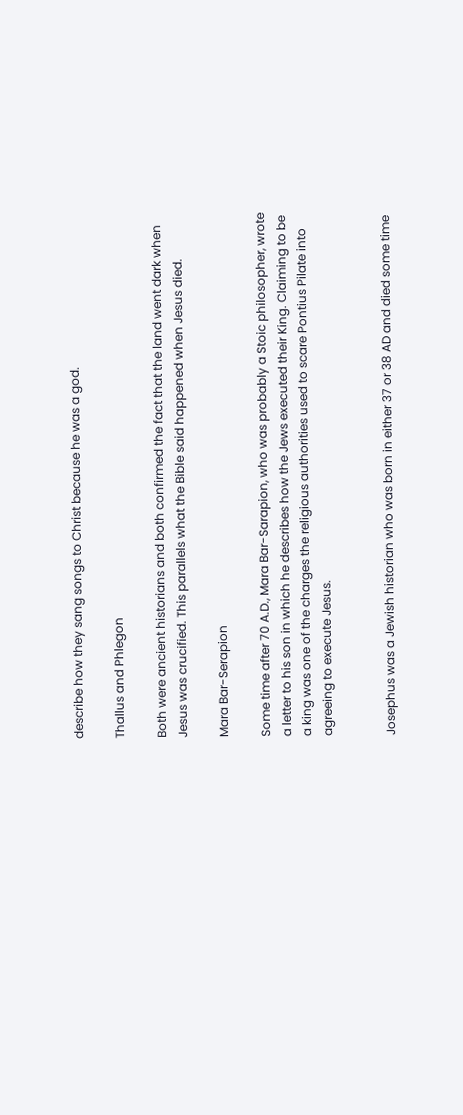describe how they sang songs to Christ because he was a god.

Thallus and Phlegon

Both were ancient historians and both confirmed the fact that the land went dark when Jesus was crucified. This parallels what the Bible said happened when Jesus died.

Mara Bar-Serapion

Some time after 70 A.D., Mara Bar-Sarapion, who was probably a Stoic philosopher, wrote a letter to his son in which he describes how the Jews executed their King. Claiming to be a king was one of the charges the religious authorities used to scare Pontius Pilate into agreeing to execute Jesus.


Josephus was a Jewish historian who was born in either 37 or 38 AD and died some time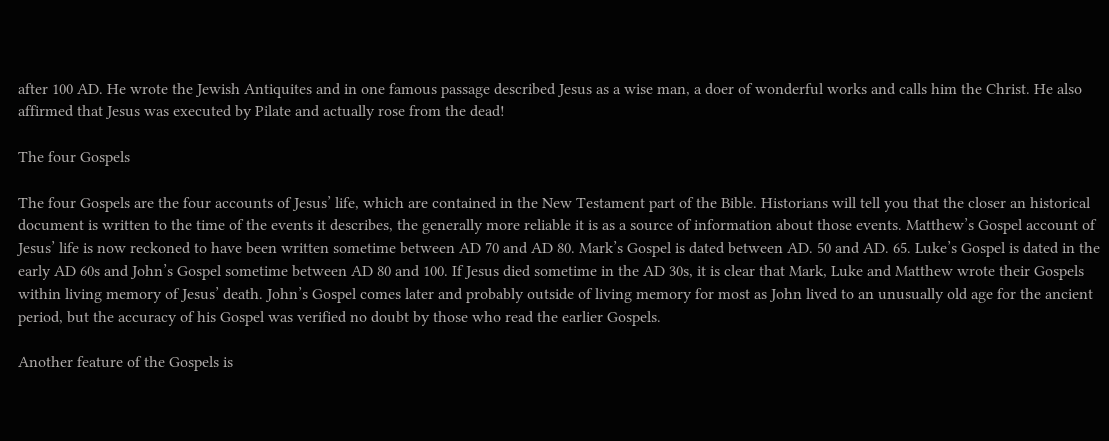after 100 AD. He wrote the Jewish Antiquites and in one famous passage described Jesus as a wise man, a doer of wonderful works and calls him the Christ. He also affirmed that Jesus was executed by Pilate and actually rose from the dead!

The four Gospels

The four Gospels are the four accounts of Jesus’ life, which are contained in the New Testament part of the Bible. Historians will tell you that the closer an historical document is written to the time of the events it describes, the generally more reliable it is as a source of information about those events. Matthew’s Gospel account of Jesus’ life is now reckoned to have been written sometime between AD 70 and AD 80. Mark’s Gospel is dated between AD. 50 and AD. 65. Luke’s Gospel is dated in the early AD 60s and John’s Gospel sometime between AD 80 and 100. If Jesus died sometime in the AD 30s, it is clear that Mark, Luke and Matthew wrote their Gospels within living memory of Jesus’ death. John’s Gospel comes later and probably outside of living memory for most as John lived to an unusually old age for the ancient period, but the accuracy of his Gospel was verified no doubt by those who read the earlier Gospels.

Another feature of the Gospels is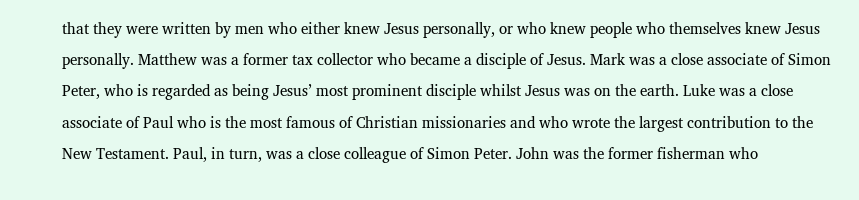that they were written by men who either knew Jesus personally, or who knew people who themselves knew Jesus personally. Matthew was a former tax collector who became a disciple of Jesus. Mark was a close associate of Simon Peter, who is regarded as being Jesus’ most prominent disciple whilst Jesus was on the earth. Luke was a close associate of Paul who is the most famous of Christian missionaries and who wrote the largest contribution to the New Testament. Paul, in turn, was a close colleague of Simon Peter. John was the former fisherman who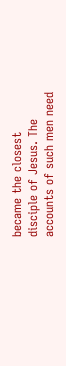became the closest disciple of Jesus. The accounts of such men need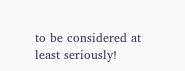to be considered at least seriously!